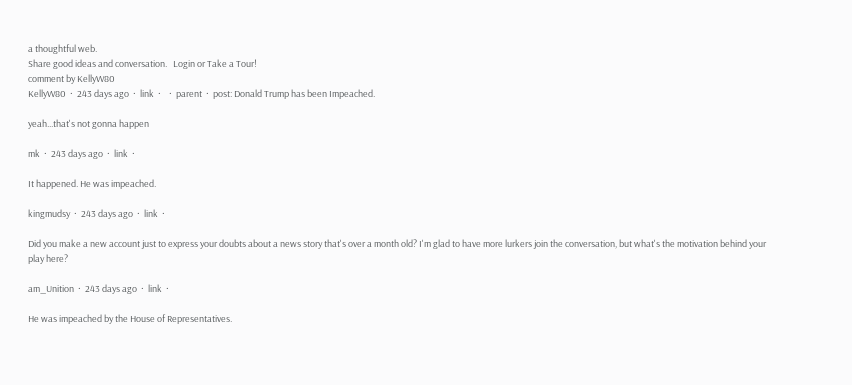a thoughtful web.
Share good ideas and conversation.   Login or Take a Tour!
comment by KellyW80
KellyW80  ·  243 days ago  ·  link  ·    ·  parent  ·  post: Donald Trump has been Impeached.

yeah...that's not gonna happen

mk  ·  243 days ago  ·  link  ·

It happened. He was impeached.

kingmudsy  ·  243 days ago  ·  link  ·

Did you make a new account just to express your doubts about a news story that's over a month old? I'm glad to have more lurkers join the conversation, but what's the motivation behind your play here?

am_Unition  ·  243 days ago  ·  link  ·

He was impeached by the House of Representatives.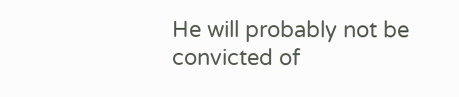He will probably not be convicted of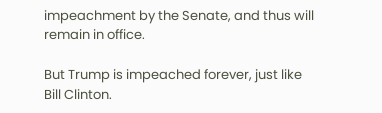impeachment by the Senate, and thus will remain in office.

But Trump is impeached forever, just like Bill Clinton.